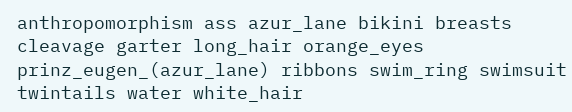anthropomorphism ass azur_lane bikini breasts cleavage garter long_hair orange_eyes prinz_eugen_(azur_lane) ribbons swim_ring swimsuit twintails water white_hair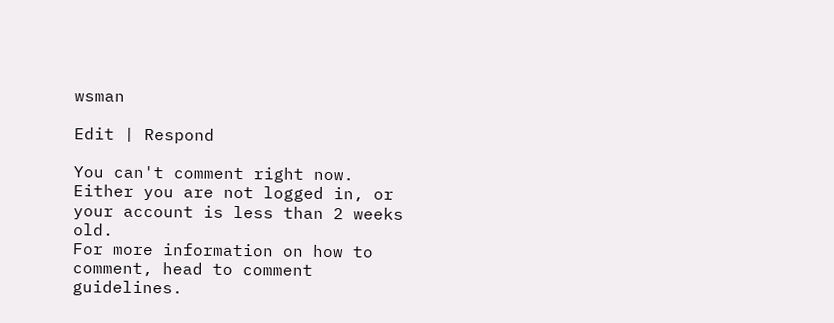wsman

Edit | Respond

You can't comment right now.
Either you are not logged in, or your account is less than 2 weeks old.
For more information on how to comment, head to comment guidelines.